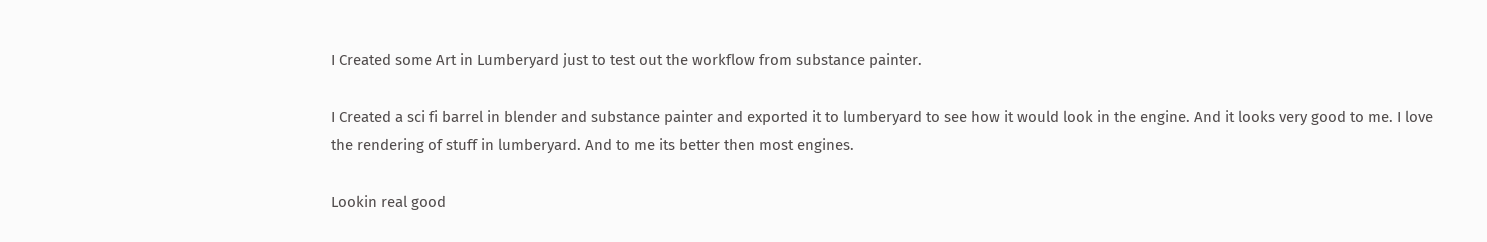I Created some Art in Lumberyard just to test out the workflow from substance painter.

I Created a sci fi barrel in blender and substance painter and exported it to lumberyard to see how it would look in the engine. And it looks very good to me. I love the rendering of stuff in lumberyard. And to me its better then most engines.

Lookin real good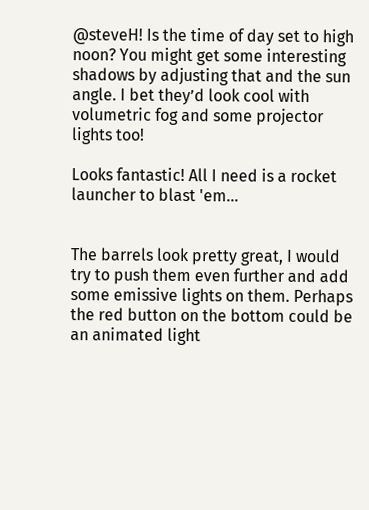@steveH! Is the time of day set to high noon? You might get some interesting shadows by adjusting that and the sun angle. I bet they’d look cool with volumetric fog and some projector lights too!

Looks fantastic! All I need is a rocket launcher to blast 'em…


The barrels look pretty great, I would try to push them even further and add some emissive lights on them. Perhaps the red button on the bottom could be an animated light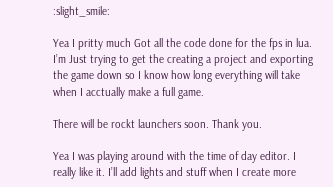:slight_smile:

Yea I pritty much Got all the code done for the fps in lua. I’m Just trying to get the creating a project and exporting the game down so I know how long everything will take when I acctually make a full game.

There will be rockt launchers soon. Thank you.

Yea I was playing around with the time of day editor. I really like it. I’ll add lights and stuff when I create more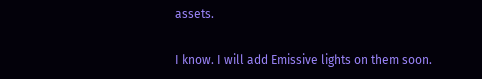assets.

I know. I will add Emissive lights on them soon.